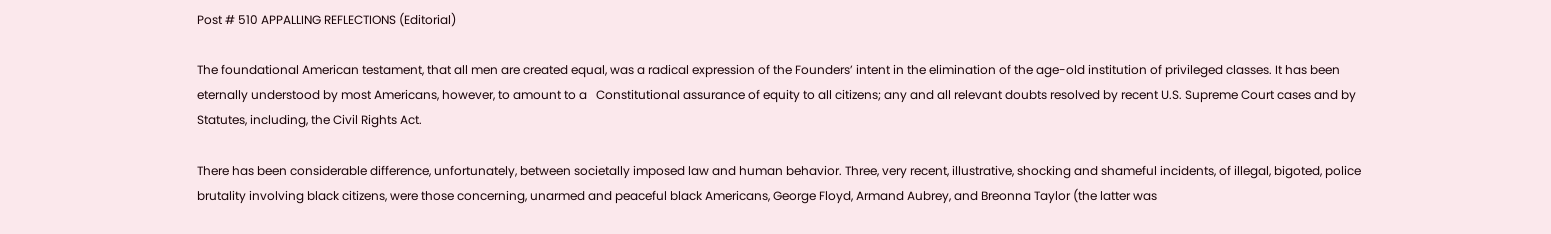Post # 510 APPALLING REFLECTIONS (Editorial)

The foundational American testament, that all men are created equal, was a radical expression of the Founders’ intent in the elimination of the age-old institution of privileged classes. It has been eternally understood by most Americans, however, to amount to a   Constitutional assurance of equity to all citizens; any and all relevant doubts resolved by recent U.S. Supreme Court cases and by Statutes, including, the Civil Rights Act.

There has been considerable difference, unfortunately, between societally imposed law and human behavior. Three, very recent, illustrative, shocking and shameful incidents, of illegal, bigoted, police brutality involving black citizens, were those concerning, unarmed and peaceful black Americans, George Floyd, Armand Aubrey, and Breonna Taylor (the latter was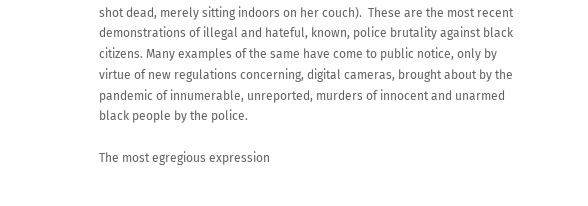shot dead, merely sitting indoors on her couch).  These are the most recent demonstrations of illegal and hateful, known, police brutality against black citizens. Many examples of the same have come to public notice, only by virtue of new regulations concerning, digital cameras, brought about by the pandemic of innumerable, unreported, murders of innocent and unarmed black people by the police.

The most egregious expression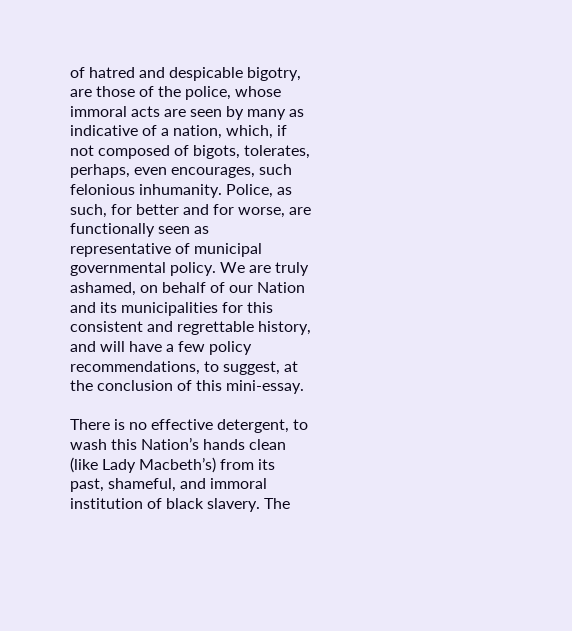of hatred and despicable bigotry, are those of the police, whose immoral acts are seen by many as indicative of a nation, which, if not composed of bigots, tolerates, perhaps, even encourages, such felonious inhumanity. Police, as such, for better and for worse, are functionally seen as representative of municipal governmental policy. We are truly ashamed, on behalf of our Nation and its municipalities for this consistent and regrettable history, and will have a few policy recommendations, to suggest, at the conclusion of this mini-essay.

There is no effective detergent, to wash this Nation’s hands clean (like Lady Macbeth’s) from its past, shameful, and immoral institution of black slavery. The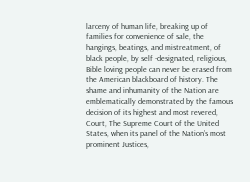larceny of human life, breaking up of families for convenience of sale, the hangings, beatings, and mistreatment, of black people, by self -designated, religious, Bible loving people can never be erased from the American blackboard of history. The shame and inhumanity of the Nation are emblematically demonstrated by the famous decision of its highest and most revered, Court, The Supreme Court of the United States, when its panel of the Nation’s most prominent Justices,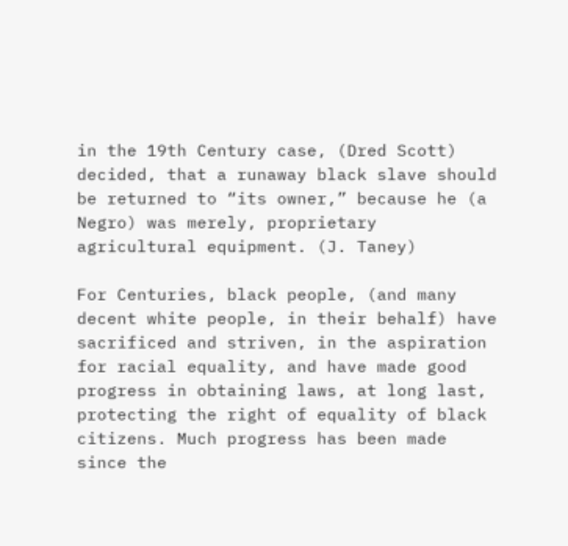in the 19th Century case, (Dred Scott) decided, that a runaway black slave should be returned to “its owner,” because he (a Negro) was merely, proprietary agricultural equipment. (J. Taney)

For Centuries, black people, (and many decent white people, in their behalf) have sacrificed and striven, in the aspiration for racial equality, and have made good progress in obtaining laws, at long last, protecting the right of equality of black citizens. Much progress has been made since the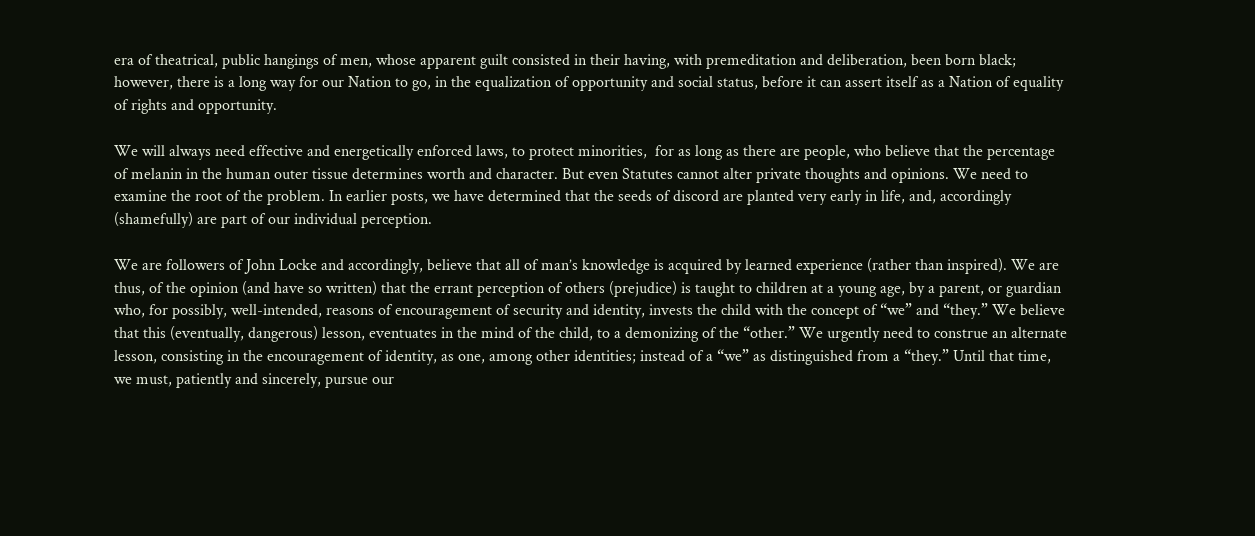era of theatrical, public hangings of men, whose apparent guilt consisted in their having, with premeditation and deliberation, been born black; however, there is a long way for our Nation to go, in the equalization of opportunity and social status, before it can assert itself as a Nation of equality of rights and opportunity.

We will always need effective and energetically enforced laws, to protect minorities,  for as long as there are people, who believe that the percentage of melanin in the human outer tissue determines worth and character. But even Statutes cannot alter private thoughts and opinions. We need to examine the root of the problem. In earlier posts, we have determined that the seeds of discord are planted very early in life, and, accordingly (shamefully) are part of our individual perception.

We are followers of John Locke and accordingly, believe that all of man’s knowledge is acquired by learned experience (rather than inspired). We are thus, of the opinion (and have so written) that the errant perception of others (prejudice) is taught to children at a young age, by a parent, or guardian who, for possibly, well-intended, reasons of encouragement of security and identity, invests the child with the concept of “we” and “they.” We believe that this (eventually, dangerous) lesson, eventuates in the mind of the child, to a demonizing of the “other.” We urgently need to construe an alternate lesson, consisting in the encouragement of identity, as one, among other identities; instead of a “we” as distinguished from a “they.” Until that time, we must, patiently and sincerely, pursue our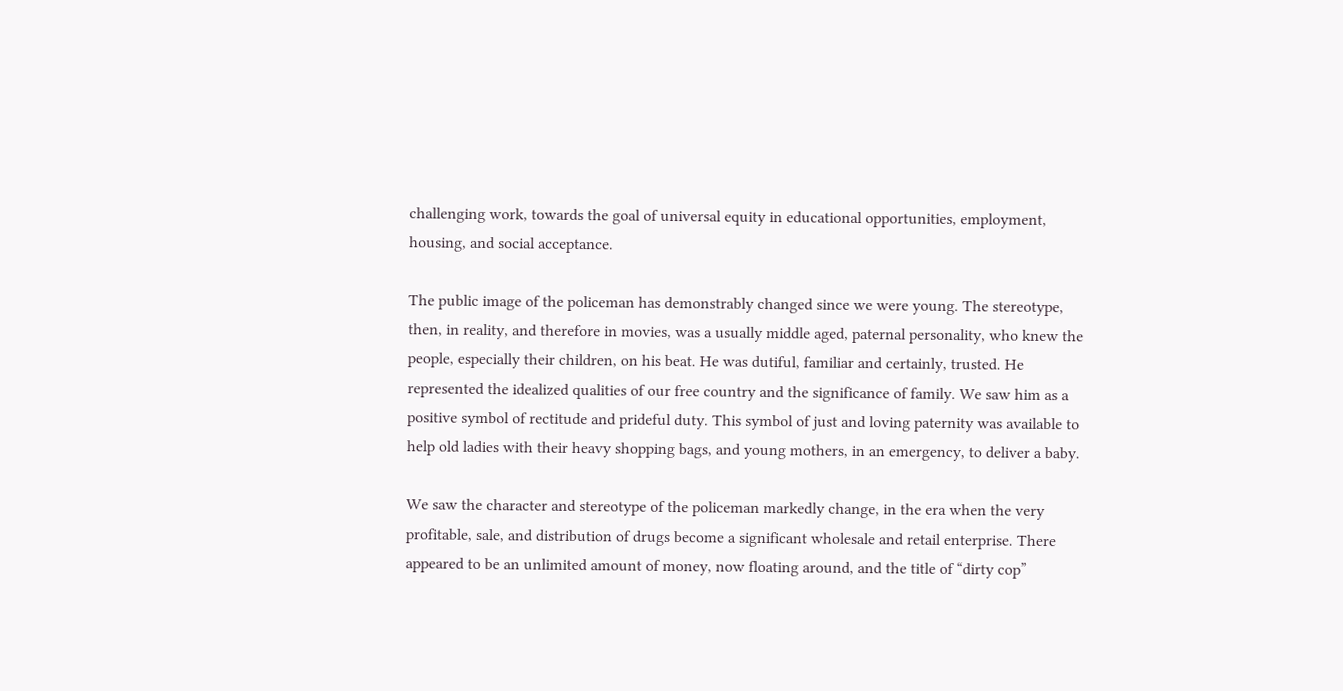challenging work, towards the goal of universal equity in educational opportunities, employment, housing, and social acceptance.

The public image of the policeman has demonstrably changed since we were young. The stereotype, then, in reality, and therefore in movies, was a usually middle aged, paternal personality, who knew the people, especially their children, on his beat. He was dutiful, familiar and certainly, trusted. He represented the idealized qualities of our free country and the significance of family. We saw him as a positive symbol of rectitude and prideful duty. This symbol of just and loving paternity was available to help old ladies with their heavy shopping bags, and young mothers, in an emergency, to deliver a baby.

We saw the character and stereotype of the policeman markedly change, in the era when the very profitable, sale, and distribution of drugs become a significant wholesale and retail enterprise. There appeared to be an unlimited amount of money, now floating around, and the title of “dirty cop”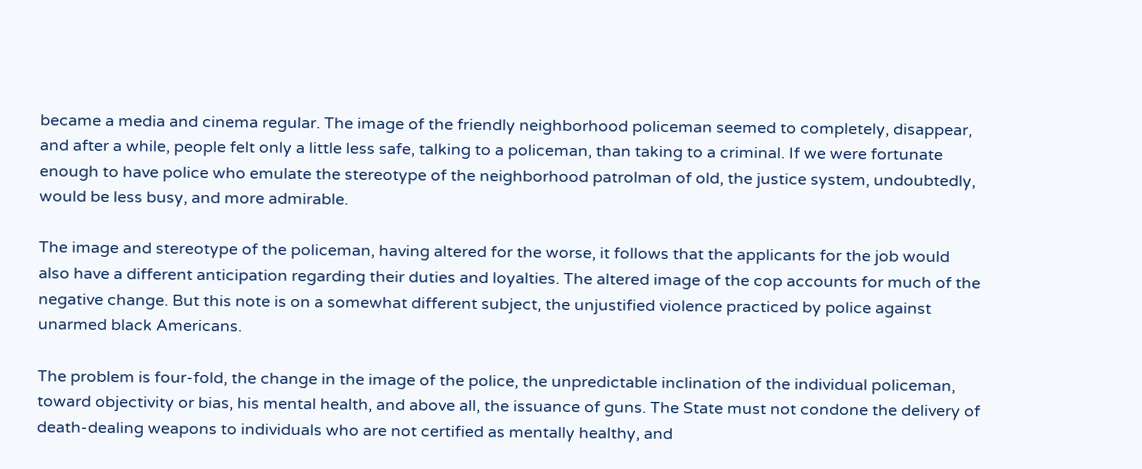became a media and cinema regular. The image of the friendly neighborhood policeman seemed to completely, disappear, and after a while, people felt only a little less safe, talking to a policeman, than taking to a criminal. If we were fortunate enough to have police who emulate the stereotype of the neighborhood patrolman of old, the justice system, undoubtedly, would be less busy, and more admirable.

The image and stereotype of the policeman, having altered for the worse, it follows that the applicants for the job would also have a different anticipation regarding their duties and loyalties. The altered image of the cop accounts for much of the negative change. But this note is on a somewhat different subject, the unjustified violence practiced by police against unarmed black Americans.

The problem is four-fold, the change in the image of the police, the unpredictable inclination of the individual policeman, toward objectivity or bias, his mental health, and above all, the issuance of guns. The State must not condone the delivery of death-dealing weapons to individuals who are not certified as mentally healthy, and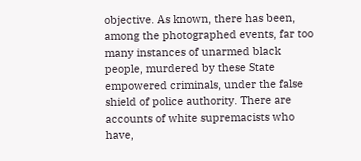objective. As known, there has been, among the photographed events, far too many instances of unarmed black people, murdered by these State empowered criminals, under the false shield of police authority. There are accounts of white supremacists who have,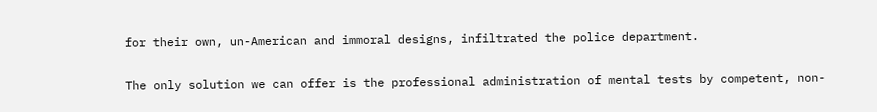for their own, un-American and immoral designs, infiltrated the police department.

The only solution we can offer is the professional administration of mental tests by competent, non-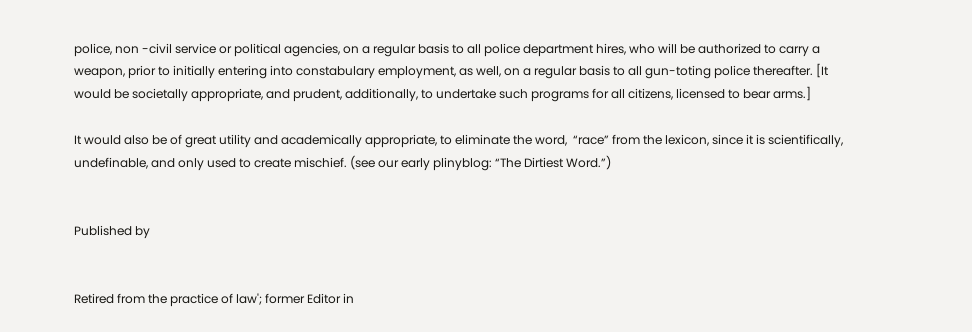police, non -civil service or political agencies, on a regular basis to all police department hires, who will be authorized to carry a weapon, prior to initially entering into constabulary employment, as well, on a regular basis to all gun-toting police thereafter. [It would be societally appropriate, and prudent, additionally, to undertake such programs for all citizens, licensed to bear arms.]

It would also be of great utility and academically appropriate, to eliminate the word,  “race” from the lexicon, since it is scientifically, undefinable, and only used to create mischief. (see our early plinyblog: “The Dirtiest Word.”)


Published by


Retired from the practice of law'; former Editor in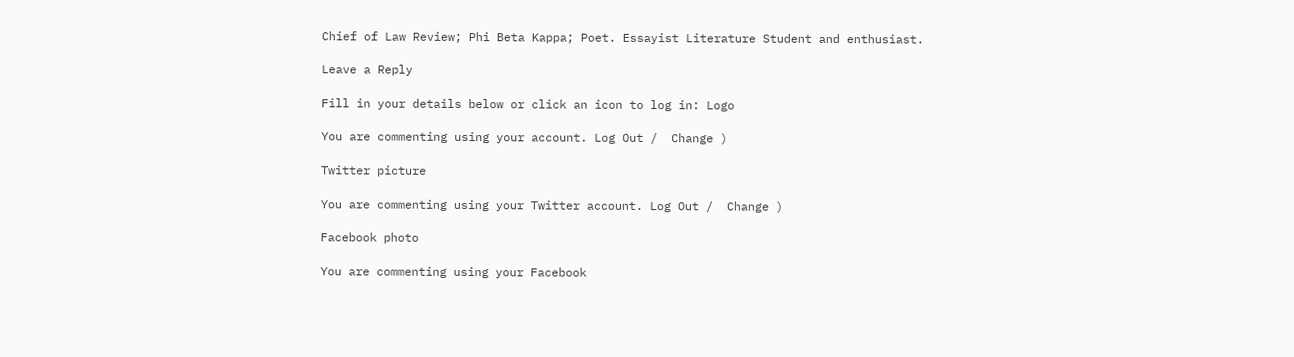Chief of Law Review; Phi Beta Kappa; Poet. Essayist Literature Student and enthusiast.

Leave a Reply

Fill in your details below or click an icon to log in: Logo

You are commenting using your account. Log Out /  Change )

Twitter picture

You are commenting using your Twitter account. Log Out /  Change )

Facebook photo

You are commenting using your Facebook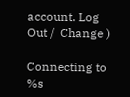account. Log Out /  Change )

Connecting to %s